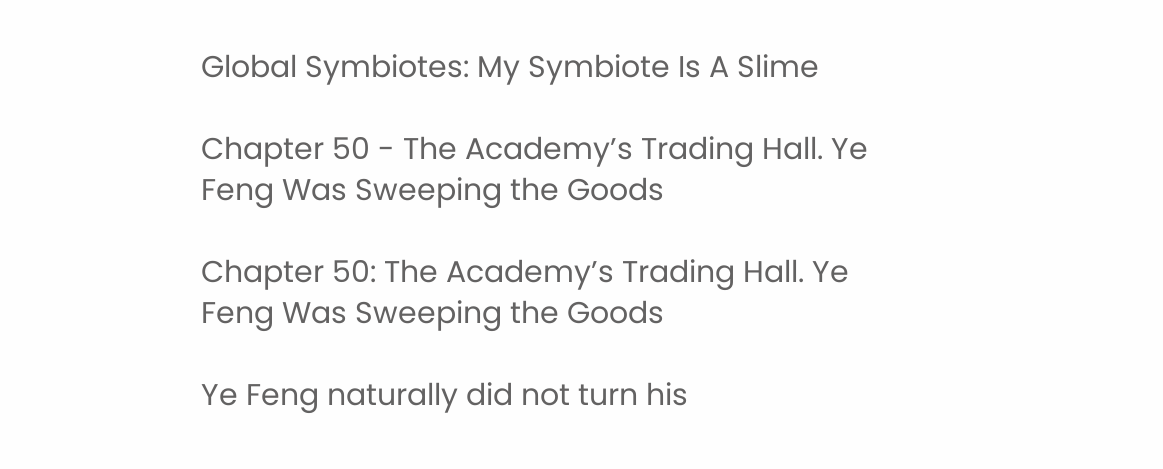Global Symbiotes: My Symbiote Is A Slime

Chapter 50 - The Academy’s Trading Hall. Ye Feng Was Sweeping the Goods

Chapter 50: The Academy’s Trading Hall. Ye Feng Was Sweeping the Goods

Ye Feng naturally did not turn his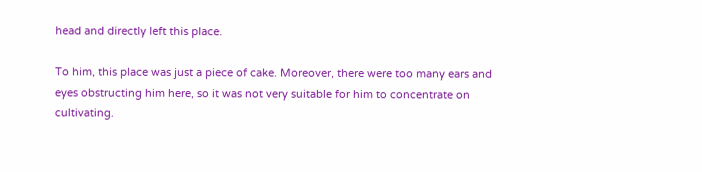head and directly left this place.

To him, this place was just a piece of cake. Moreover, there were too many ears and eyes obstructing him here, so it was not very suitable for him to concentrate on cultivating.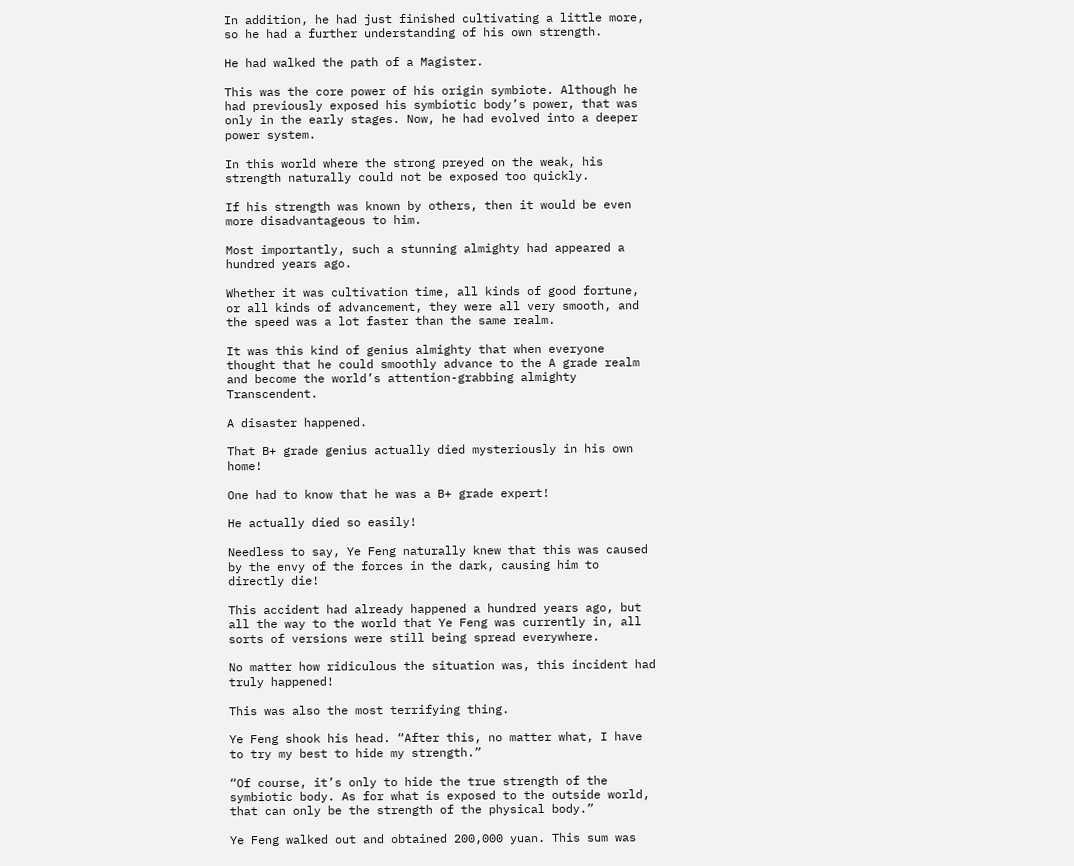In addition, he had just finished cultivating a little more, so he had a further understanding of his own strength.

He had walked the path of a Magister.

This was the core power of his origin symbiote. Although he had previously exposed his symbiotic body’s power, that was only in the early stages. Now, he had evolved into a deeper power system.

In this world where the strong preyed on the weak, his strength naturally could not be exposed too quickly.

If his strength was known by others, then it would be even more disadvantageous to him.

Most importantly, such a stunning almighty had appeared a hundred years ago.

Whether it was cultivation time, all kinds of good fortune, or all kinds of advancement, they were all very smooth, and the speed was a lot faster than the same realm.

It was this kind of genius almighty that when everyone thought that he could smoothly advance to the A grade realm and become the world’s attention-grabbing almighty Transcendent.

A disaster happened.

That B+ grade genius actually died mysteriously in his own home!

One had to know that he was a B+ grade expert!

He actually died so easily!

Needless to say, Ye Feng naturally knew that this was caused by the envy of the forces in the dark, causing him to directly die!

This accident had already happened a hundred years ago, but all the way to the world that Ye Feng was currently in, all sorts of versions were still being spread everywhere.

No matter how ridiculous the situation was, this incident had truly happened!

This was also the most terrifying thing.

Ye Feng shook his head. “After this, no matter what, I have to try my best to hide my strength.”

“Of course, it’s only to hide the true strength of the symbiotic body. As for what is exposed to the outside world, that can only be the strength of the physical body.”

Ye Feng walked out and obtained 200,000 yuan. This sum was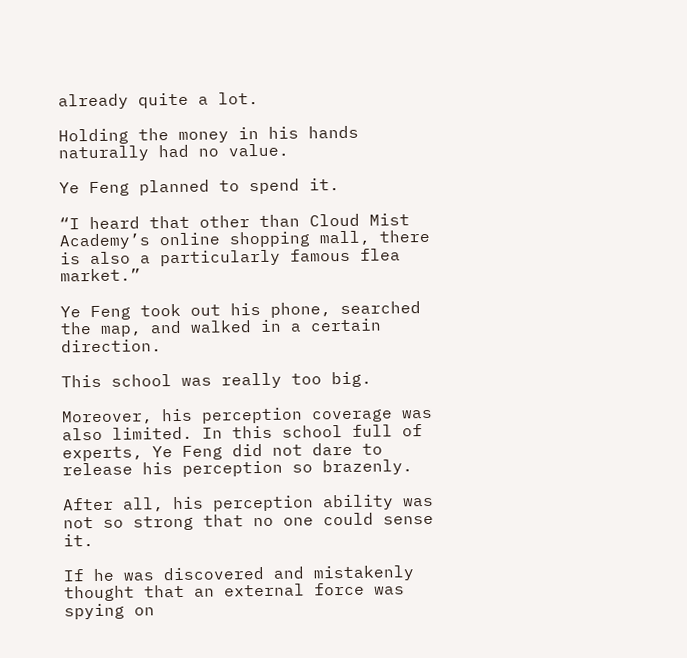already quite a lot.

Holding the money in his hands naturally had no value.

Ye Feng planned to spend it.

“I heard that other than Cloud Mist Academy’s online shopping mall, there is also a particularly famous flea market.”

Ye Feng took out his phone, searched the map, and walked in a certain direction.

This school was really too big.

Moreover, his perception coverage was also limited. In this school full of experts, Ye Feng did not dare to release his perception so brazenly.

After all, his perception ability was not so strong that no one could sense it.

If he was discovered and mistakenly thought that an external force was spying on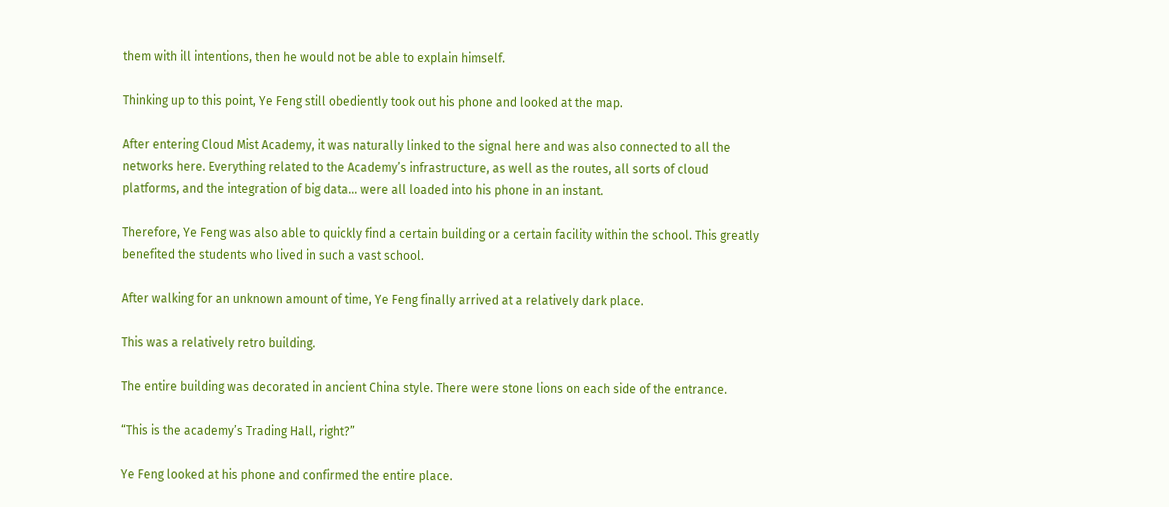them with ill intentions, then he would not be able to explain himself.

Thinking up to this point, Ye Feng still obediently took out his phone and looked at the map.

After entering Cloud Mist Academy, it was naturally linked to the signal here and was also connected to all the networks here. Everything related to the Academy’s infrastructure, as well as the routes, all sorts of cloud platforms, and the integration of big data… were all loaded into his phone in an instant.

Therefore, Ye Feng was also able to quickly find a certain building or a certain facility within the school. This greatly benefited the students who lived in such a vast school.

After walking for an unknown amount of time, Ye Feng finally arrived at a relatively dark place.

This was a relatively retro building.

The entire building was decorated in ancient China style. There were stone lions on each side of the entrance.

“This is the academy’s Trading Hall, right?”

Ye Feng looked at his phone and confirmed the entire place.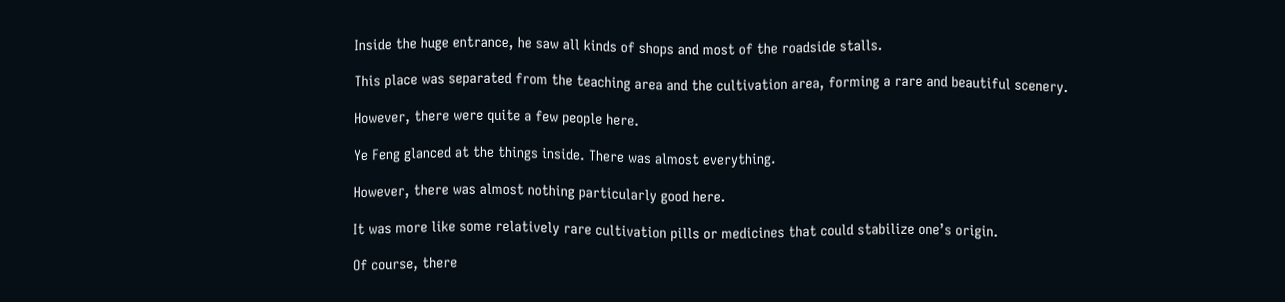Inside the huge entrance, he saw all kinds of shops and most of the roadside stalls.

This place was separated from the teaching area and the cultivation area, forming a rare and beautiful scenery.

However, there were quite a few people here.

Ye Feng glanced at the things inside. There was almost everything.

However, there was almost nothing particularly good here.

It was more like some relatively rare cultivation pills or medicines that could stabilize one’s origin.

Of course, there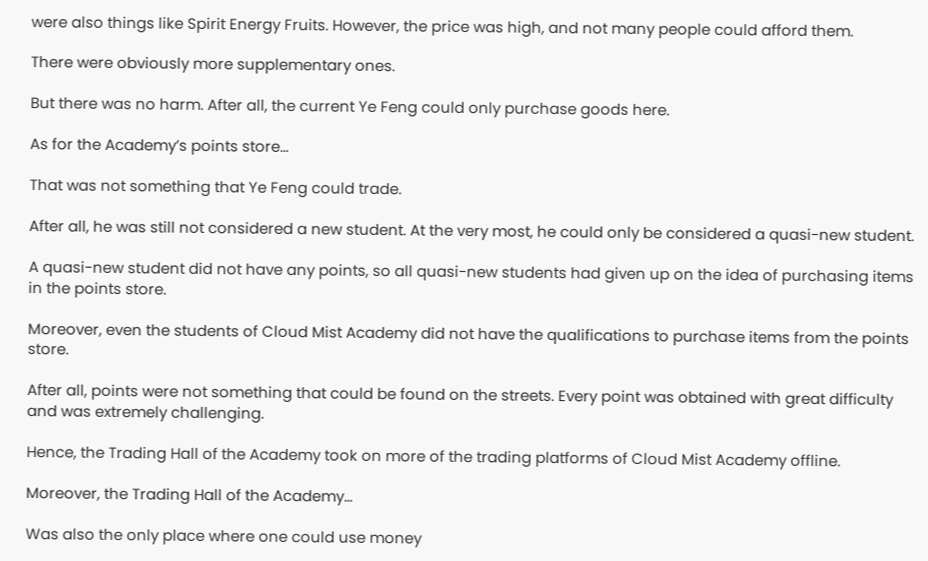were also things like Spirit Energy Fruits. However, the price was high, and not many people could afford them.

There were obviously more supplementary ones.

But there was no harm. After all, the current Ye Feng could only purchase goods here.

As for the Academy’s points store…

That was not something that Ye Feng could trade.

After all, he was still not considered a new student. At the very most, he could only be considered a quasi-new student.

A quasi-new student did not have any points, so all quasi-new students had given up on the idea of purchasing items in the points store.

Moreover, even the students of Cloud Mist Academy did not have the qualifications to purchase items from the points store.

After all, points were not something that could be found on the streets. Every point was obtained with great difficulty and was extremely challenging.

Hence, the Trading Hall of the Academy took on more of the trading platforms of Cloud Mist Academy offline.

Moreover, the Trading Hall of the Academy…

Was also the only place where one could use money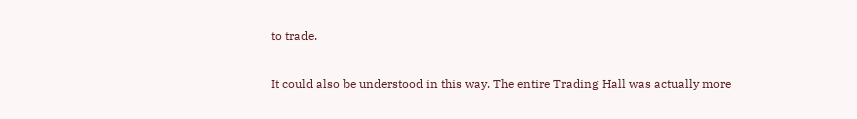to trade.

It could also be understood in this way. The entire Trading Hall was actually more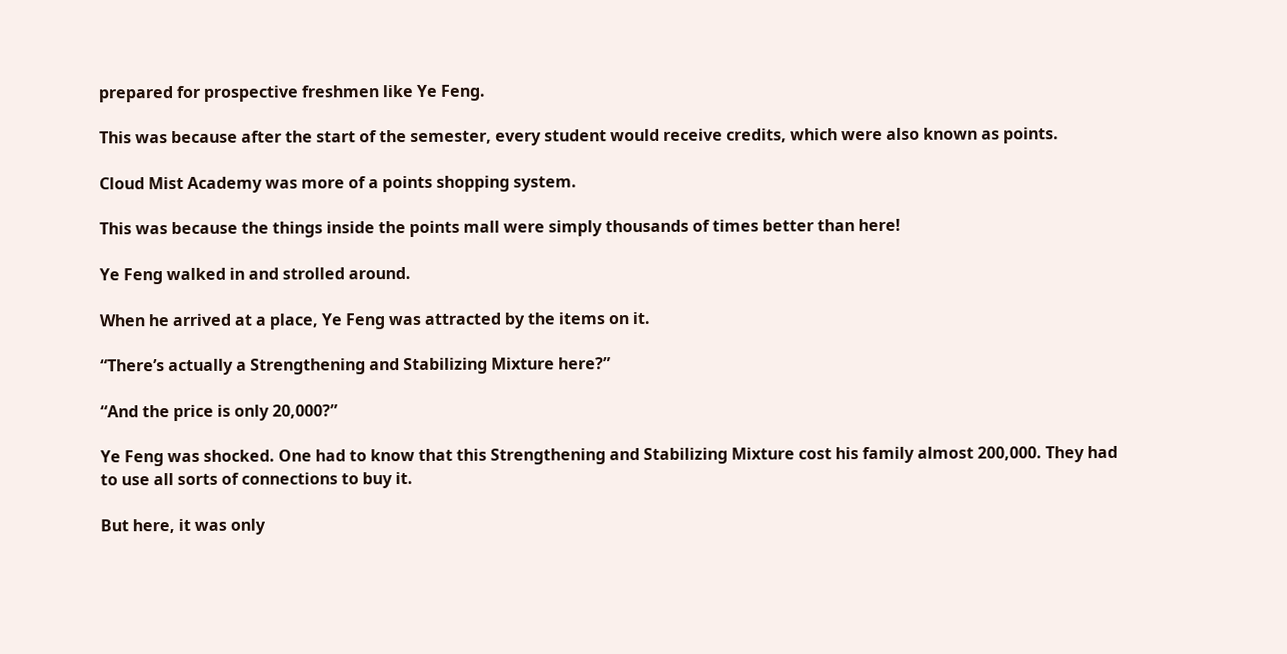prepared for prospective freshmen like Ye Feng.

This was because after the start of the semester, every student would receive credits, which were also known as points.

Cloud Mist Academy was more of a points shopping system.

This was because the things inside the points mall were simply thousands of times better than here!

Ye Feng walked in and strolled around.

When he arrived at a place, Ye Feng was attracted by the items on it.

“There’s actually a Strengthening and Stabilizing Mixture here?”

“And the price is only 20,000?”

Ye Feng was shocked. One had to know that this Strengthening and Stabilizing Mixture cost his family almost 200,000. They had to use all sorts of connections to buy it.

But here, it was only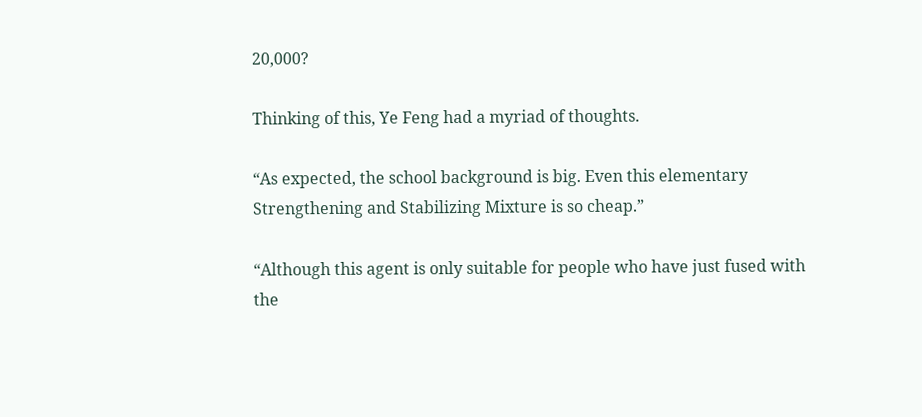20,000?

Thinking of this, Ye Feng had a myriad of thoughts.

“As expected, the school background is big. Even this elementary Strengthening and Stabilizing Mixture is so cheap.”

“Although this agent is only suitable for people who have just fused with the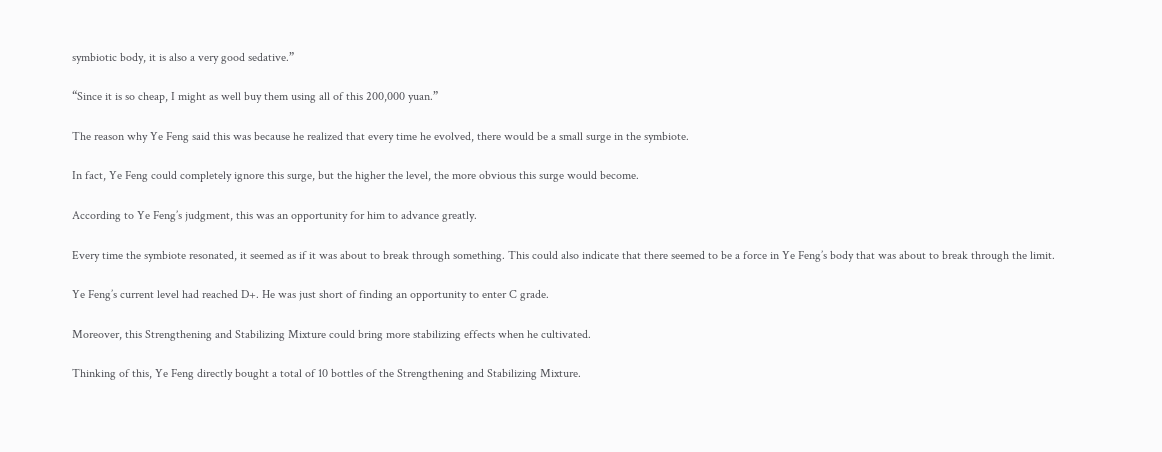symbiotic body, it is also a very good sedative.”

“Since it is so cheap, I might as well buy them using all of this 200,000 yuan.”

The reason why Ye Feng said this was because he realized that every time he evolved, there would be a small surge in the symbiote.

In fact, Ye Feng could completely ignore this surge, but the higher the level, the more obvious this surge would become.

According to Ye Feng’s judgment, this was an opportunity for him to advance greatly.

Every time the symbiote resonated, it seemed as if it was about to break through something. This could also indicate that there seemed to be a force in Ye Feng’s body that was about to break through the limit.

Ye Feng’s current level had reached D+. He was just short of finding an opportunity to enter C grade.

Moreover, this Strengthening and Stabilizing Mixture could bring more stabilizing effects when he cultivated.

Thinking of this, Ye Feng directly bought a total of 10 bottles of the Strengthening and Stabilizing Mixture.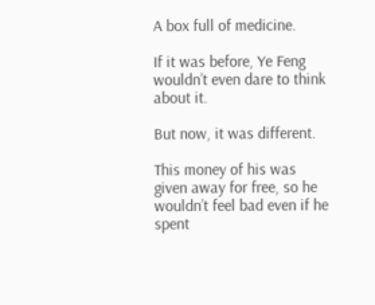A box full of medicine.

If it was before, Ye Feng wouldn’t even dare to think about it.

But now, it was different.

This money of his was given away for free, so he wouldn’t feel bad even if he spent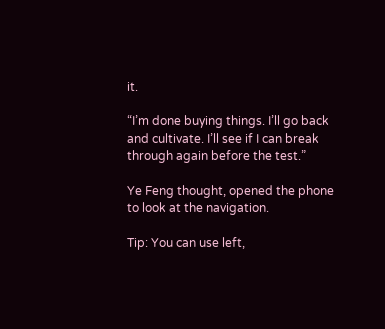it.

“I’m done buying things. I’ll go back and cultivate. I’ll see if I can break through again before the test.”

Ye Feng thought, opened the phone to look at the navigation.

Tip: You can use left,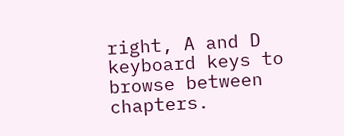right, A and D keyboard keys to browse between chapters.